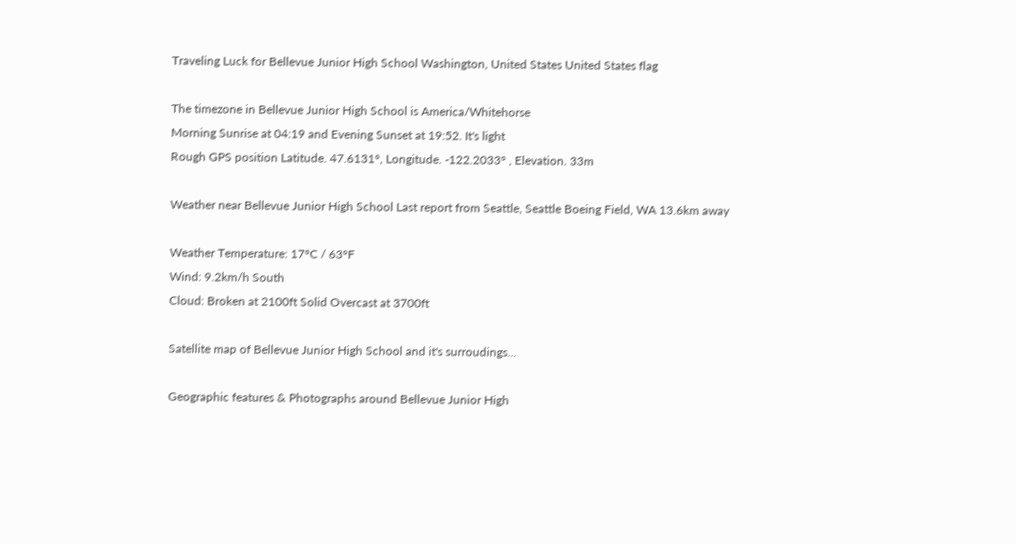Traveling Luck for Bellevue Junior High School Washington, United States United States flag

The timezone in Bellevue Junior High School is America/Whitehorse
Morning Sunrise at 04:19 and Evening Sunset at 19:52. It's light
Rough GPS position Latitude. 47.6131°, Longitude. -122.2033° , Elevation. 33m

Weather near Bellevue Junior High School Last report from Seattle, Seattle Boeing Field, WA 13.6km away

Weather Temperature: 17°C / 63°F
Wind: 9.2km/h South
Cloud: Broken at 2100ft Solid Overcast at 3700ft

Satellite map of Bellevue Junior High School and it's surroudings...

Geographic features & Photographs around Bellevue Junior High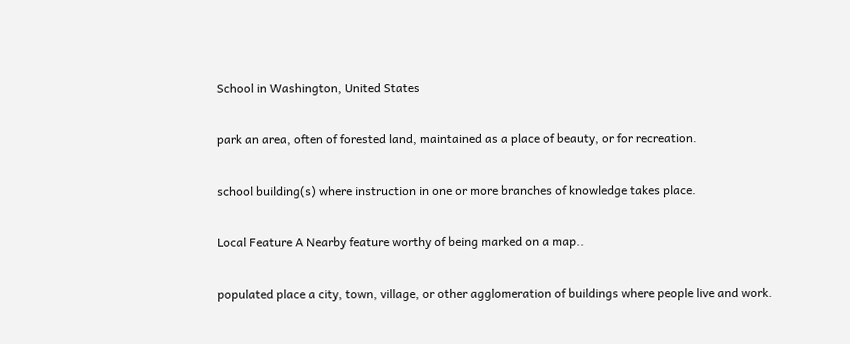School in Washington, United States

park an area, often of forested land, maintained as a place of beauty, or for recreation.

school building(s) where instruction in one or more branches of knowledge takes place.

Local Feature A Nearby feature worthy of being marked on a map..

populated place a city, town, village, or other agglomeration of buildings where people live and work.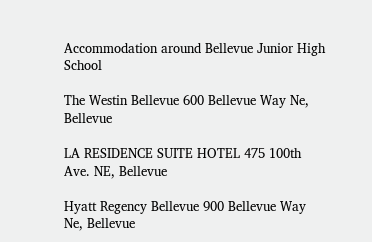Accommodation around Bellevue Junior High School

The Westin Bellevue 600 Bellevue Way Ne, Bellevue

LA RESIDENCE SUITE HOTEL 475 100th Ave. NE, Bellevue

Hyatt Regency Bellevue 900 Bellevue Way Ne, Bellevue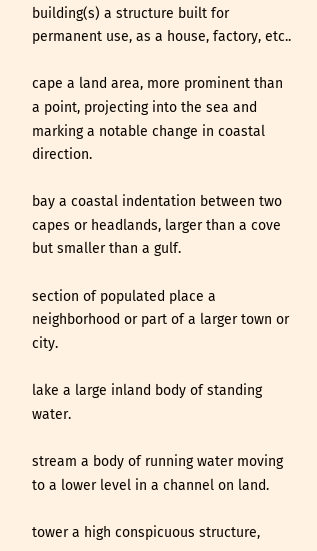building(s) a structure built for permanent use, as a house, factory, etc..

cape a land area, more prominent than a point, projecting into the sea and marking a notable change in coastal direction.

bay a coastal indentation between two capes or headlands, larger than a cove but smaller than a gulf.

section of populated place a neighborhood or part of a larger town or city.

lake a large inland body of standing water.

stream a body of running water moving to a lower level in a channel on land.

tower a high conspicuous structure,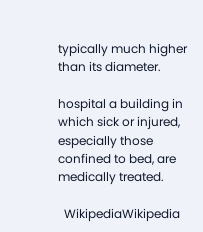typically much higher than its diameter.

hospital a building in which sick or injured, especially those confined to bed, are medically treated.

  WikipediaWikipedia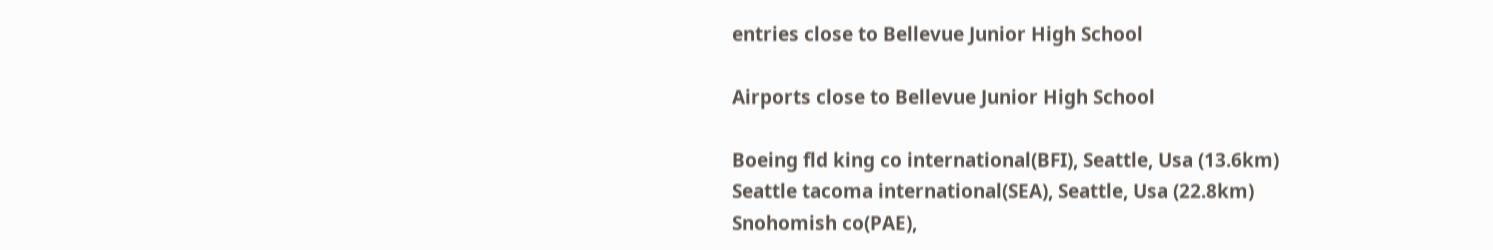entries close to Bellevue Junior High School

Airports close to Bellevue Junior High School

Boeing fld king co international(BFI), Seattle, Usa (13.6km)
Seattle tacoma international(SEA), Seattle, Usa (22.8km)
Snohomish co(PAE),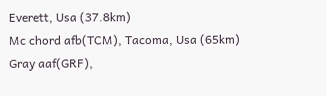Everett, Usa (37.8km)
Mc chord afb(TCM), Tacoma, Usa (65km)
Gray aaf(GRF),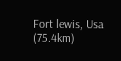Fort lewis, Usa (75.4km)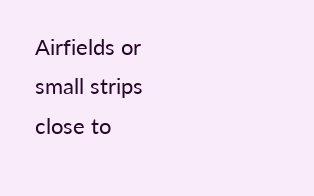Airfields or small strips close to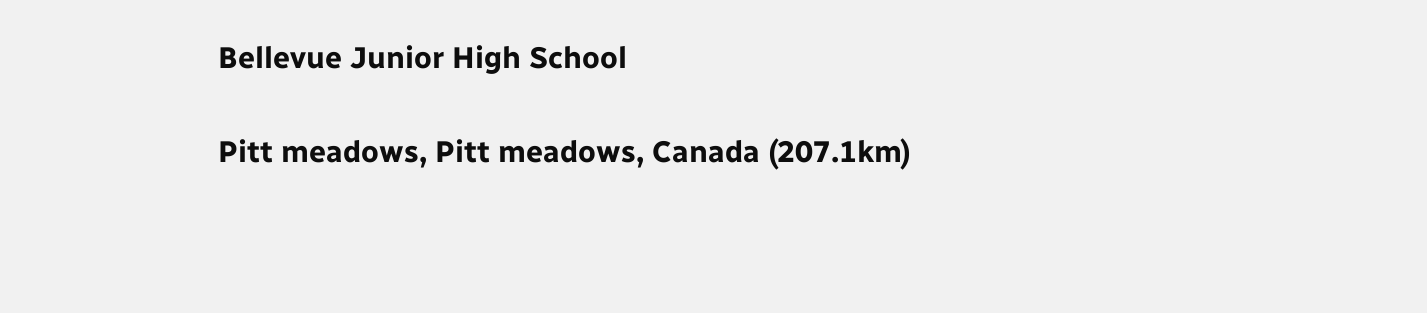Bellevue Junior High School

Pitt meadows, Pitt meadows, Canada (207.1km)